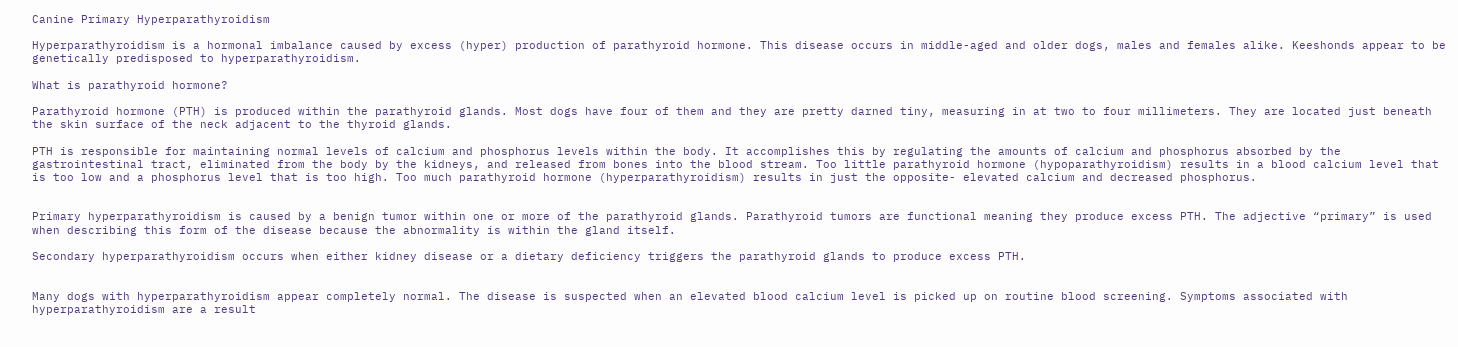Canine Primary Hyperparathyroidism

Hyperparathyroidism is a hormonal imbalance caused by excess (hyper) production of parathyroid hormone. This disease occurs in middle-aged and older dogs, males and females alike. Keeshonds appear to be genetically predisposed to hyperparathyroidism.

What is parathyroid hormone?

Parathyroid hormone (PTH) is produced within the parathyroid glands. Most dogs have four of them and they are pretty darned tiny, measuring in at two to four millimeters. They are located just beneath the skin surface of the neck adjacent to the thyroid glands.

PTH is responsible for maintaining normal levels of calcium and phosphorus levels within the body. It accomplishes this by regulating the amounts of calcium and phosphorus absorbed by the gastrointestinal tract, eliminated from the body by the kidneys, and released from bones into the blood stream. Too little parathyroid hormone (hypoparathyroidism) results in a blood calcium level that is too low and a phosphorus level that is too high. Too much parathyroid hormone (hyperparathyroidism) results in just the opposite- elevated calcium and decreased phosphorus.


Primary hyperparathyroidism is caused by a benign tumor within one or more of the parathyroid glands. Parathyroid tumors are functional meaning they produce excess PTH. The adjective “primary” is used when describing this form of the disease because the abnormality is within the gland itself.

Secondary hyperparathyroidism occurs when either kidney disease or a dietary deficiency triggers the parathyroid glands to produce excess PTH.


Many dogs with hyperparathyroidism appear completely normal. The disease is suspected when an elevated blood calcium level is picked up on routine blood screening. Symptoms associated with hyperparathyroidism are a result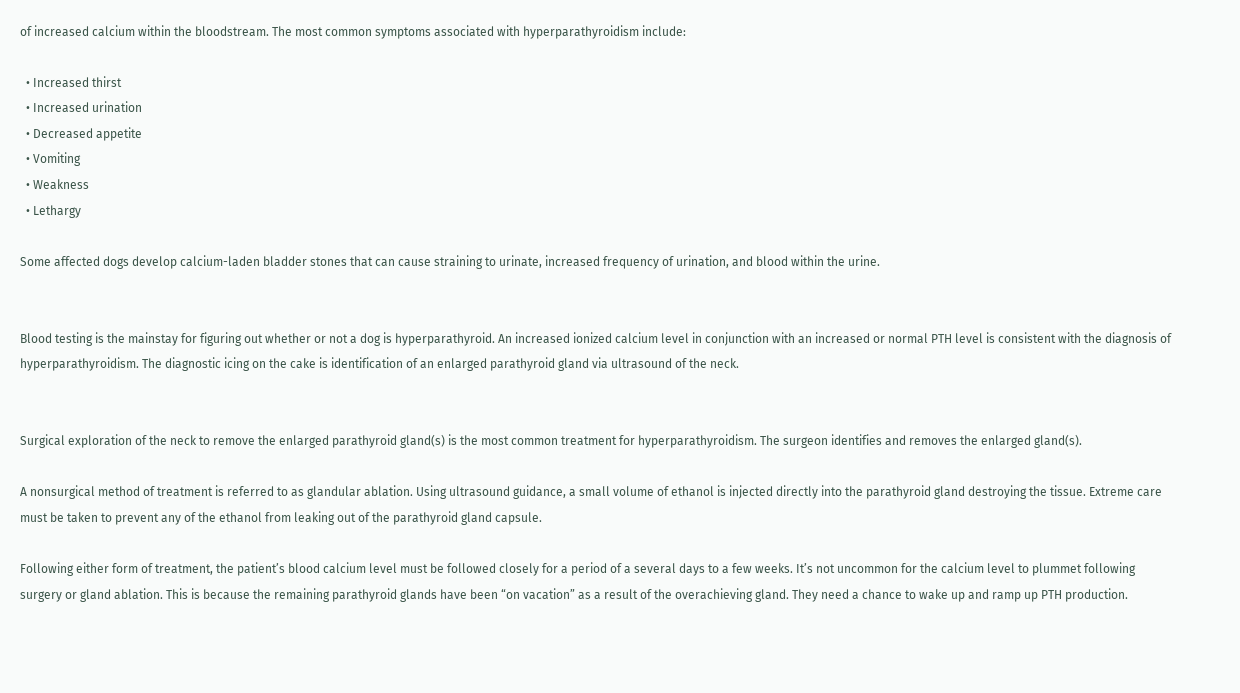of increased calcium within the bloodstream. The most common symptoms associated with hyperparathyroidism include:

  • Increased thirst
  • Increased urination
  • Decreased appetite
  • Vomiting
  • Weakness
  • Lethargy

Some affected dogs develop calcium-laden bladder stones that can cause straining to urinate, increased frequency of urination, and blood within the urine.


Blood testing is the mainstay for figuring out whether or not a dog is hyperparathyroid. An increased ionized calcium level in conjunction with an increased or normal PTH level is consistent with the diagnosis of hyperparathyroidism. The diagnostic icing on the cake is identification of an enlarged parathyroid gland via ultrasound of the neck.


Surgical exploration of the neck to remove the enlarged parathyroid gland(s) is the most common treatment for hyperparathyroidism. The surgeon identifies and removes the enlarged gland(s).

A nonsurgical method of treatment is referred to as glandular ablation. Using ultrasound guidance, a small volume of ethanol is injected directly into the parathyroid gland destroying the tissue. Extreme care must be taken to prevent any of the ethanol from leaking out of the parathyroid gland capsule.

Following either form of treatment, the patient’s blood calcium level must be followed closely for a period of a several days to a few weeks. It’s not uncommon for the calcium level to plummet following surgery or gland ablation. This is because the remaining parathyroid glands have been “on vacation” as a result of the overachieving gland. They need a chance to wake up and ramp up PTH production.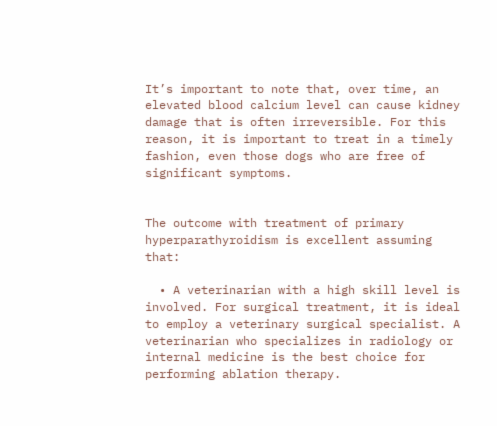It’s important to note that, over time, an elevated blood calcium level can cause kidney damage that is often irreversible. For this reason, it is important to treat in a timely fashion, even those dogs who are free of significant symptoms.


The outcome with treatment of primary hyperparathyroidism is excellent assuming that:

  • A veterinarian with a high skill level is involved. For surgical treatment, it is ideal to employ a veterinary surgical specialist. A veterinarian who specializes in radiology or internal medicine is the best choice for performing ablation therapy.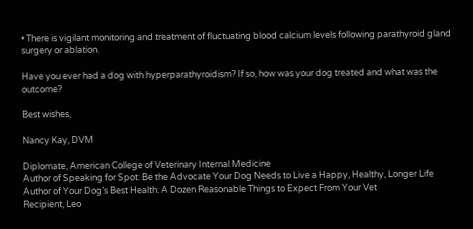• There is vigilant monitoring and treatment of fluctuating blood calcium levels following parathyroid gland surgery or ablation.

Have you ever had a dog with hyperparathyroidism? If so, how was your dog treated and what was the outcome?

Best wishes,

Nancy Kay, DVM

Diplomate, American College of Veterinary Internal Medicine
Author of Speaking for Spot: Be the Advocate Your Dog Needs to Live a Happy, Healthy, Longer Life
Author of Your Dog’s Best Health: A Dozen Reasonable Things to Expect From Your Vet
Recipient, Leo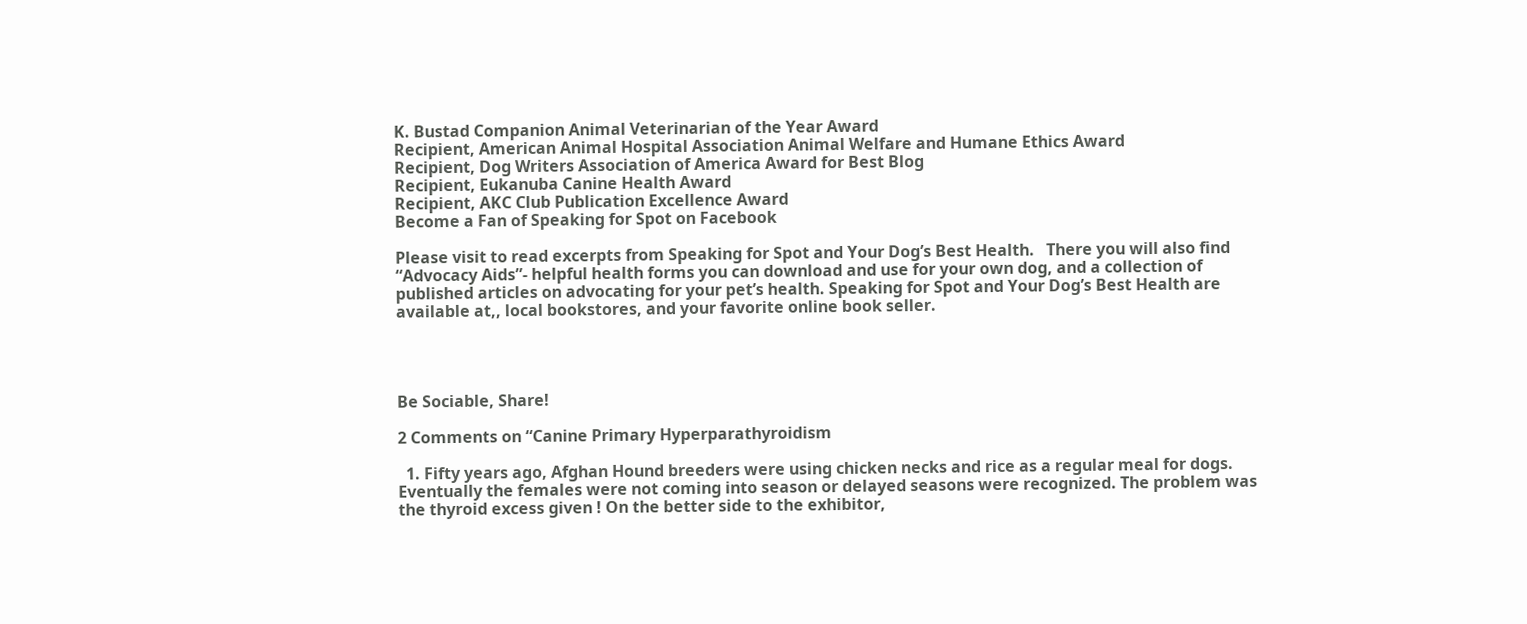K. Bustad Companion Animal Veterinarian of the Year Award
Recipient, American Animal Hospital Association Animal Welfare and Humane Ethics Award
Recipient, Dog Writers Association of America Award for Best Blog
Recipient, Eukanuba Canine Health Award
Recipient, AKC Club Publication Excellence Award
Become a Fan of Speaking for Spot on Facebook

Please visit to read excerpts from Speaking for Spot and Your Dog’s Best Health.   There you will also find “Advocacy Aids”- helpful health forms you can download and use for your own dog, and a collection of published articles on advocating for your pet’s health. Speaking for Spot and Your Dog’s Best Health are available at,, local bookstores, and your favorite online book seller.




Be Sociable, Share!

2 Comments on “Canine Primary Hyperparathyroidism

  1. Fifty years ago, Afghan Hound breeders were using chicken necks and rice as a regular meal for dogs. Eventually the females were not coming into season or delayed seasons were recognized. The problem was the thyroid excess given ! On the better side to the exhibitor,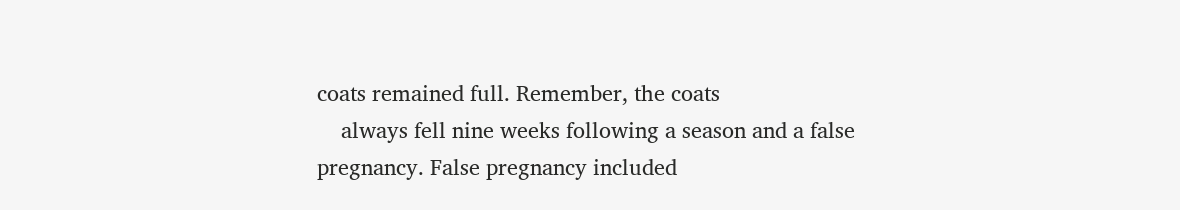coats remained full. Remember, the coats
    always fell nine weeks following a season and a false pregnancy. False pregnancy included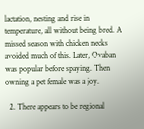lactation, nesting and rise in temperature, all without being bred. A missed season with chicken necks avoided much of this. Later, Ovaban was popular before spaying. Then owning a pet female was a joy.

  2. There appears to be regional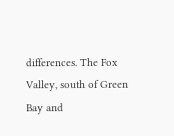differences. The Fox Valley, south of Green Bay and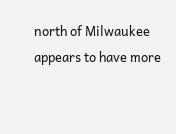north of Milwaukee appears to have more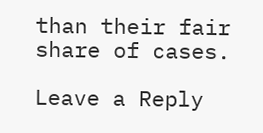than their fair share of cases.

Leave a Reply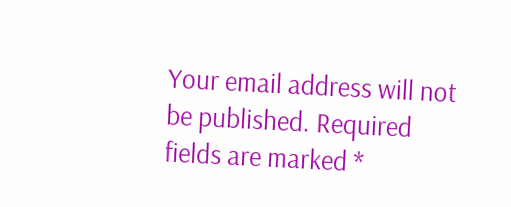Your email address will not be published. Required fields are marked *